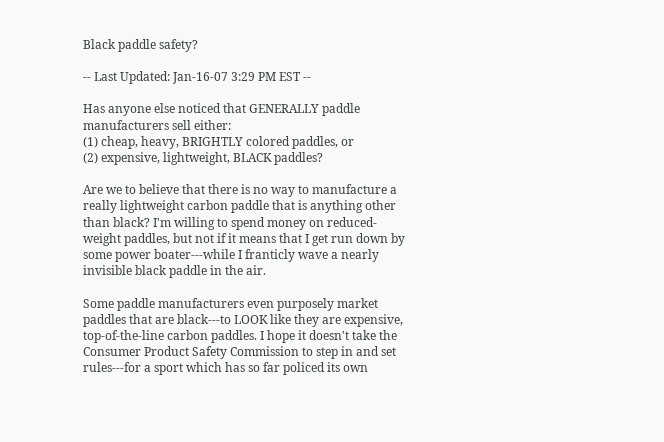Black paddle safety?

-- Last Updated: Jan-16-07 3:29 PM EST --

Has anyone else noticed that GENERALLY paddle manufacturers sell either:
(1) cheap, heavy, BRIGHTLY colored paddles, or
(2) expensive, lightweight, BLACK paddles?

Are we to believe that there is no way to manufacture a really lightweight carbon paddle that is anything other than black? I'm willing to spend money on reduced-weight paddles, but not if it means that I get run down by some power boater---while I franticly wave a nearly invisible black paddle in the air.

Some paddle manufacturers even purposely market paddles that are black---to LOOK like they are expensive, top-of-the-line carbon paddles. I hope it doesn't take the Consumer Product Safety Commission to step in and set rules---for a sport which has so far policed its own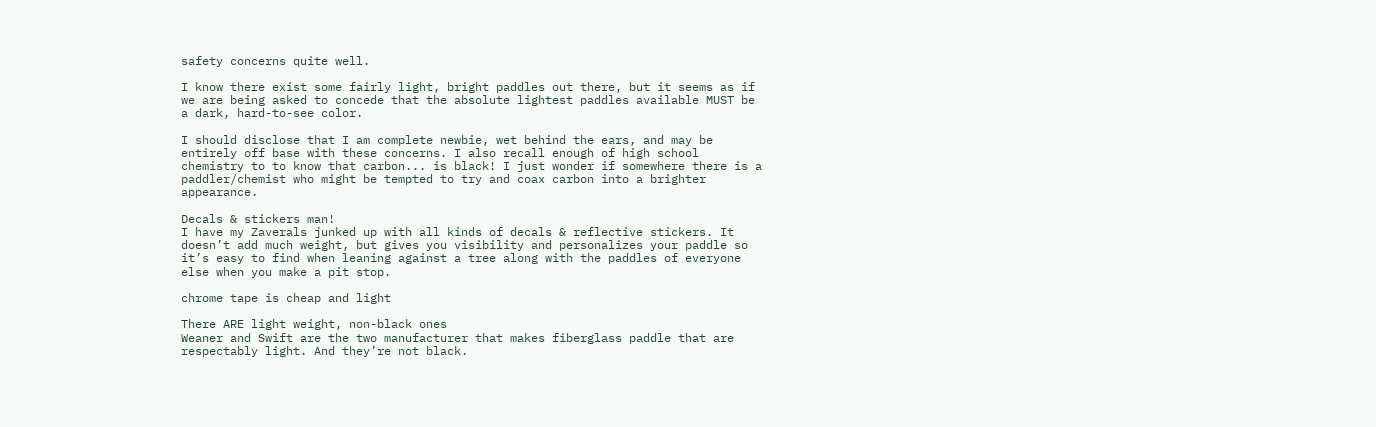safety concerns quite well.

I know there exist some fairly light, bright paddles out there, but it seems as if we are being asked to concede that the absolute lightest paddles available MUST be a dark, hard-to-see color.

I should disclose that I am complete newbie, wet behind the ears, and may be entirely off base with these concerns. I also recall enough of high school chemistry to to know that carbon... is black! I just wonder if somewhere there is a paddler/chemist who might be tempted to try and coax carbon into a brighter appearance.

Decals & stickers man!
I have my Zaverals junked up with all kinds of decals & reflective stickers. It doesn’t add much weight, but gives you visibility and personalizes your paddle so it’s easy to find when leaning against a tree along with the paddles of everyone else when you make a pit stop.

chrome tape is cheap and light

There ARE light weight, non-black ones
Weaner and Swift are the two manufacturer that makes fiberglass paddle that are respectably light. And they’re not black.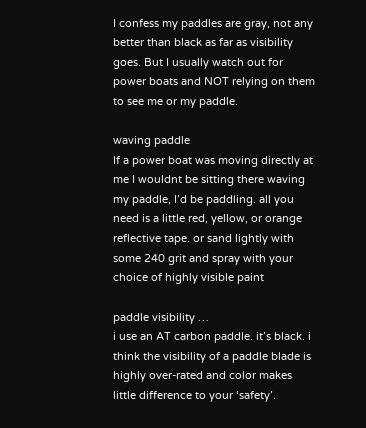I confess my paddles are gray, not any better than black as far as visibility goes. But I usually watch out for power boats and NOT relying on them to see me or my paddle.

waving paddle
If a power boat was moving directly at me I wouldnt be sitting there waving my paddle, I’d be paddling. all you need is a little red, yellow, or orange reflective tape. or sand lightly with some 240 grit and spray with your choice of highly visible paint

paddle visibility …
i use an AT carbon paddle. it’s black. i think the visibility of a paddle blade is highly over-rated and color makes little difference to your ‘safety’.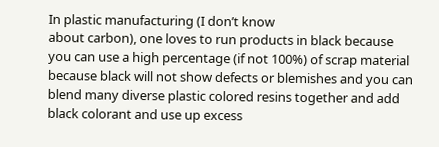In plastic manufacturing (I don’t know
about carbon), one loves to run products in black because you can use a high percentage (if not 100%) of scrap material because black will not show defects or blemishes and you can blend many diverse plastic colored resins together and add black colorant and use up excess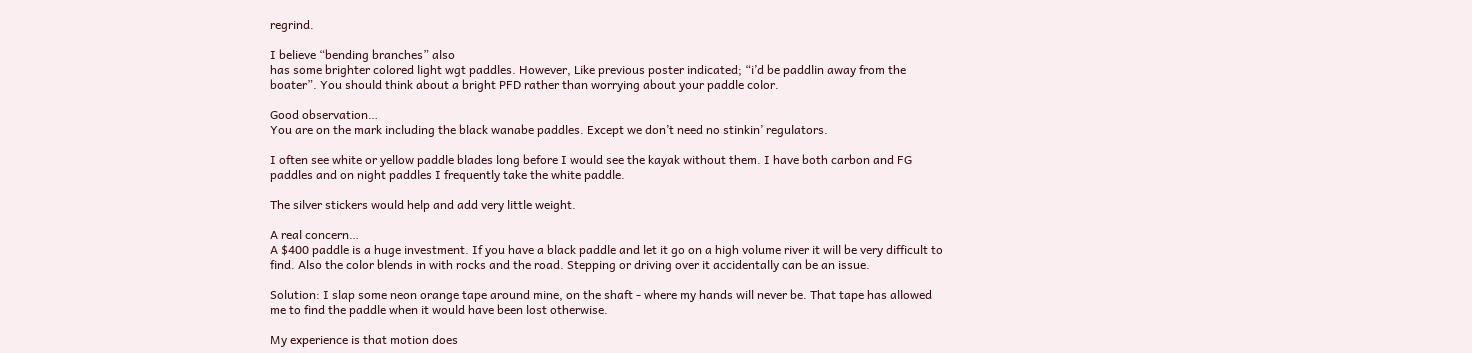regrind.

I believe “bending branches” also
has some brighter colored light wgt paddles. However, Like previous poster indicated; “i’d be paddlin away from the boater”. You should think about a bright PFD rather than worrying about your paddle color.

Good observation…
You are on the mark including the black wanabe paddles. Except we don’t need no stinkin’ regulators.

I often see white or yellow paddle blades long before I would see the kayak without them. I have both carbon and FG paddles and on night paddles I frequently take the white paddle.

The silver stickers would help and add very little weight.

A real concern…
A $400 paddle is a huge investment. If you have a black paddle and let it go on a high volume river it will be very difficult to find. Also the color blends in with rocks and the road. Stepping or driving over it accidentally can be an issue.

Solution: I slap some neon orange tape around mine, on the shaft - where my hands will never be. That tape has allowed me to find the paddle when it would have been lost otherwise.

My experience is that motion does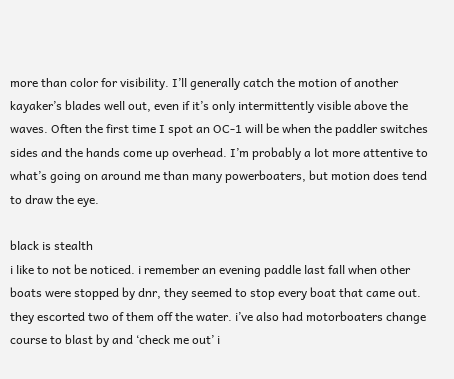more than color for visibility. I’ll generally catch the motion of another kayaker’s blades well out, even if it’s only intermittently visible above the waves. Often the first time I spot an OC-1 will be when the paddler switches sides and the hands come up overhead. I’m probably a lot more attentive to what’s going on around me than many powerboaters, but motion does tend to draw the eye.

black is stealth
i like to not be noticed. i remember an evening paddle last fall when other boats were stopped by dnr, they seemed to stop every boat that came out. they escorted two of them off the water. i’ve also had motorboaters change course to blast by and ‘check me out’ i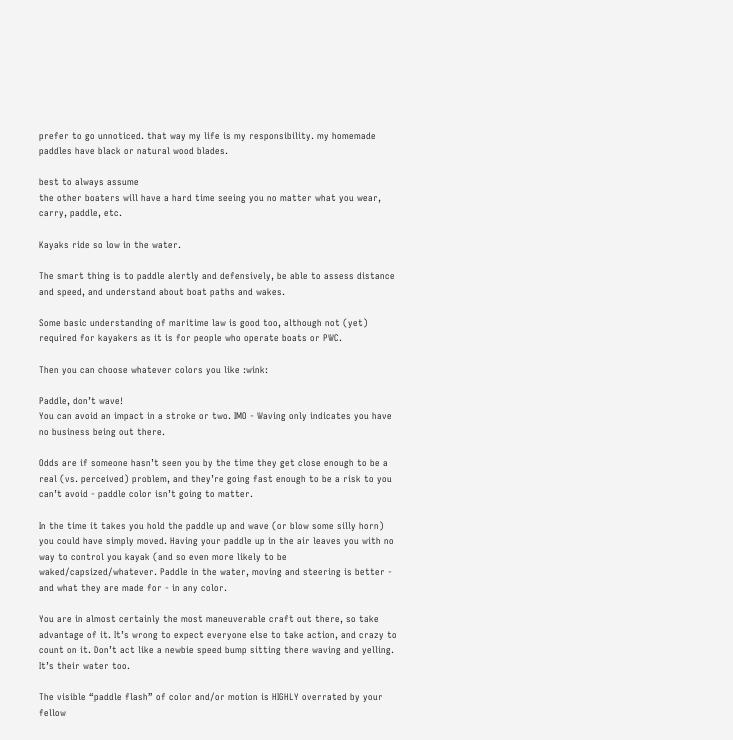prefer to go unnoticed. that way my life is my responsibility. my homemade paddles have black or natural wood blades.

best to always assume
the other boaters will have a hard time seeing you no matter what you wear, carry, paddle, etc.

Kayaks ride so low in the water.

The smart thing is to paddle alertly and defensively, be able to assess distance and speed, and understand about boat paths and wakes.

Some basic understanding of maritime law is good too, although not (yet) required for kayakers as it is for people who operate boats or PWC.

Then you can choose whatever colors you like :wink:

Paddle, don’t wave!
You can avoid an impact in a stroke or two. IMO - Waving only indicates you have no business being out there.

Odds are if someone hasn’t seen you by the time they get close enough to be a real (vs. perceived) problem, and they’re going fast enough to be a risk to you can’t avoid - paddle color isn’t going to matter.

In the time it takes you hold the paddle up and wave (or blow some silly horn) you could have simply moved. Having your paddle up in the air leaves you with no way to control you kayak (and so even more likely to be waked/capsized/whatever. Paddle in the water, moving and steering is better - and what they are made for - in any color.

You are in almost certainly the most maneuverable craft out there, so take advantage of it. It’s wrong to expect everyone else to take action, and crazy to count on it. Don’t act like a newbie speed bump sitting there waving and yelling. It’s their water too.

The visible “paddle flash” of color and/or motion is HIGHLY overrated by your fellow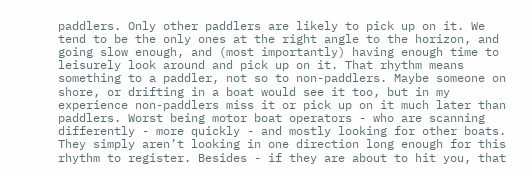paddlers. Only other paddlers are likely to pick up on it. We tend to be the only ones at the right angle to the horizon, and going slow enough, and (most importantly) having enough time to leisurely look around and pick up on it. That rhythm means something to a paddler, not so to non-paddlers. Maybe someone on shore, or drifting in a boat would see it too, but in my experience non-paddlers miss it or pick up on it much later than paddlers. Worst being motor boat operators - who are scanning differently - more quickly - and mostly looking for other boats. They simply aren’t looking in one direction long enough for this rhythm to register. Besides - if they are about to hit you, that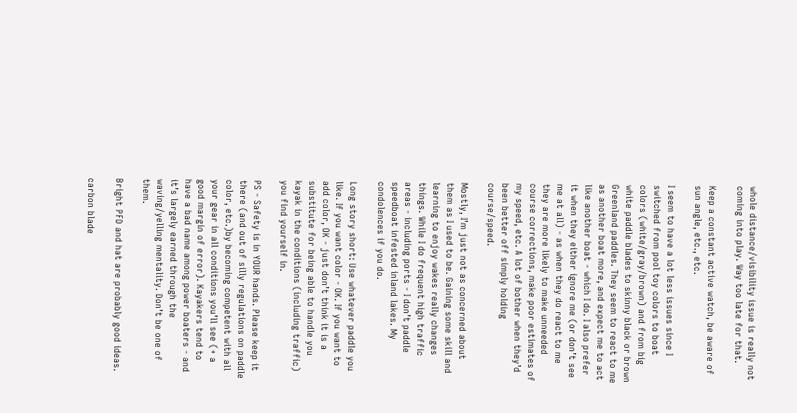whole distance/visibility issue is really not coming into play. Way too late for that.

Keep a constant active watch, be aware of sun angle, etc., etc.

I seem to have a lot less issues since I switched from pool toy colors to boat colors (white/gray/brown) and from big white paddle blades to skinny black or brown Greenland paddles. They seem to react to me as another boat more, and expect me to act like another boat - which I do. I also prefer it when they either ignore me (or don’t see me at all) - as when they do react to me they are more likely to make unneeded course corrections, make poor estimates of my speed, etc. A lot of bother when they’d been better off simply holding course/speed.

Mostly, I’m just not as concerned about them as I used to be. Gaining some skill and learning to enjoy wakes really changes things. While I do frequent high traffic areas - including ports - I don’t paddle speedboat infested inland lakes. My condolences if you do.

Long story short: Use whatever paddle you like. If you want color - OK. If you want to add color, OK - just don’t think it is a substitute for being able to handle you kayak in the conditions (including traffic) you find yourself in.

PS - Safety is in YOUR hands. Please keep it there (and out of silly regulations on paddle color, etc.)by becoming competent with all your gear in all conditions you’ll see (+ a good margin of error). Kayakers tend to have a bad name among power boaters - and it’s largely earned through the waving/yelling mentality. Don’t be one of them.

Bright PFD and hat are probably good ideas.

carbon blade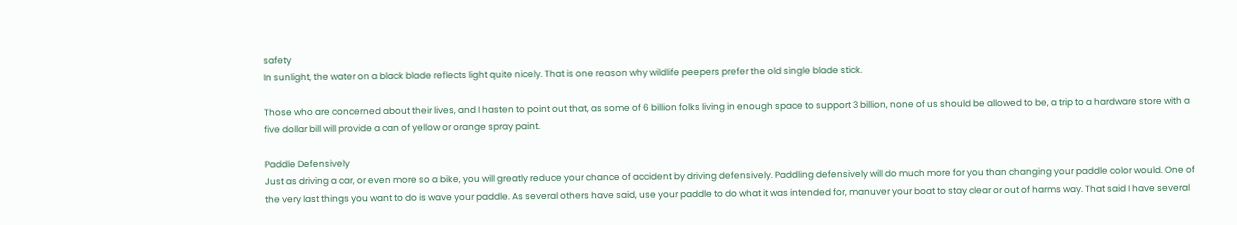safety
In sunlight, the water on a black blade reflects light quite nicely. That is one reason why wildlife peepers prefer the old single blade stick.

Those who are concerned about their lives, and I hasten to point out that, as some of 6 billion folks living in enough space to support 3 billion, none of us should be allowed to be, a trip to a hardware store with a five dollar bill will provide a can of yellow or orange spray paint.

Paddle Defensively
Just as driving a car, or even more so a bike, you will greatly reduce your chance of accident by driving defensively. Paddling defensively will do much more for you than changing your paddle color would. One of the very last things you want to do is wave your paddle. As several others have said, use your paddle to do what it was intended for, manuver your boat to stay clear or out of harms way. That said I have several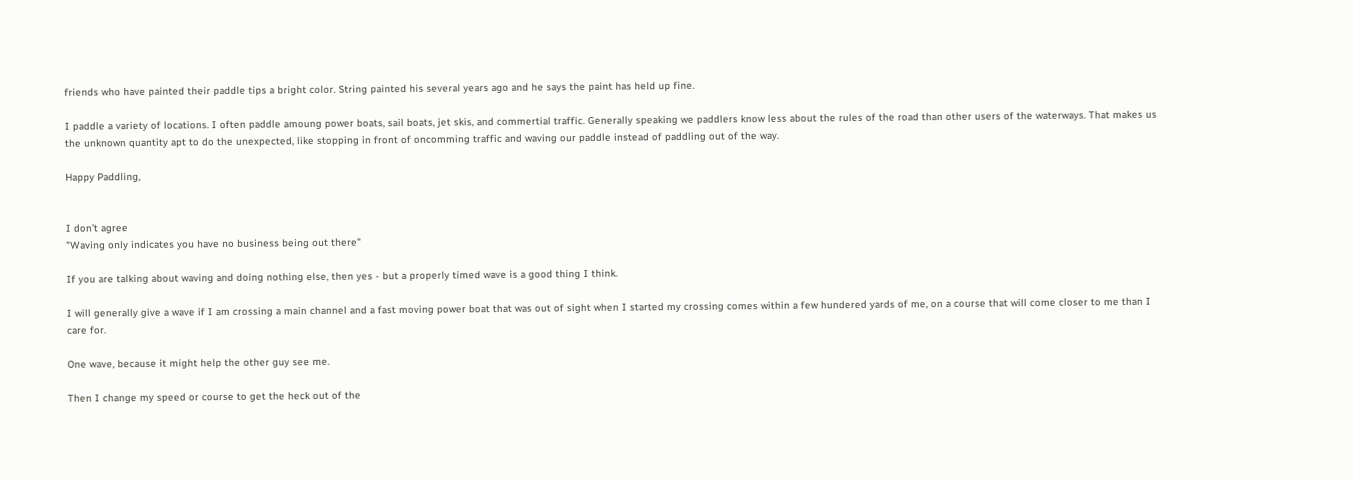friends who have painted their paddle tips a bright color. String painted his several years ago and he says the paint has held up fine.

I paddle a variety of locations. I often paddle amoung power boats, sail boats, jet skis, and commertial traffic. Generally speaking we paddlers know less about the rules of the road than other users of the waterways. That makes us the unknown quantity apt to do the unexpected, like stopping in front of oncomming traffic and waving our paddle instead of paddling out of the way.

Happy Paddling,


I don’t agree
"Waving only indicates you have no business being out there"

If you are talking about waving and doing nothing else, then yes - but a properly timed wave is a good thing I think.

I will generally give a wave if I am crossing a main channel and a fast moving power boat that was out of sight when I started my crossing comes within a few hundered yards of me, on a course that will come closer to me than I care for.

One wave, because it might help the other guy see me.

Then I change my speed or course to get the heck out of the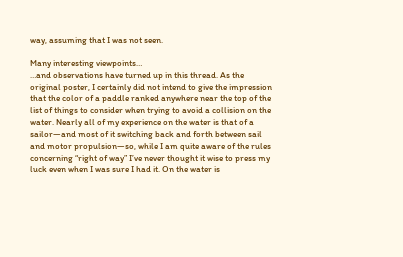way, assuming that I was not seen.

Many interesting viewpoints…
…and observations have turned up in this thread. As the original poster, I certainly did not intend to give the impression that the color of a paddle ranked anywhere near the top of the list of things to consider when trying to avoid a collision on the water. Nearly all of my experience on the water is that of a sailor—and most of it switching back and forth between sail and motor propulsion—so, while I am quite aware of the rules concerning “right of way” I’ve never thought it wise to press my luck even when I was sure I had it. On the water is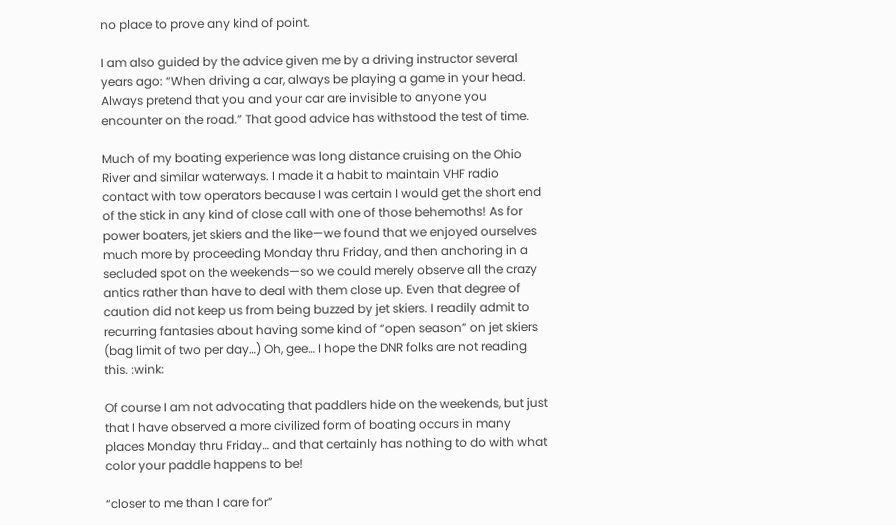no place to prove any kind of point.

I am also guided by the advice given me by a driving instructor several years ago: “When driving a car, always be playing a game in your head. Always pretend that you and your car are invisible to anyone you encounter on the road.” That good advice has withstood the test of time.

Much of my boating experience was long distance cruising on the Ohio River and similar waterways. I made it a habit to maintain VHF radio contact with tow operators because I was certain I would get the short end of the stick in any kind of close call with one of those behemoths! As for power boaters, jet skiers and the like—we found that we enjoyed ourselves much more by proceeding Monday thru Friday, and then anchoring in a secluded spot on the weekends—so we could merely observe all the crazy antics rather than have to deal with them close up. Even that degree of caution did not keep us from being buzzed by jet skiers. I readily admit to recurring fantasies about having some kind of “open season” on jet skiers (bag limit of two per day…) Oh, gee… I hope the DNR folks are not reading this. :wink:

Of course I am not advocating that paddlers hide on the weekends, but just that I have observed a more civilized form of boating occurs in many places Monday thru Friday… and that certainly has nothing to do with what color your paddle happens to be!

“closer to me than I care for”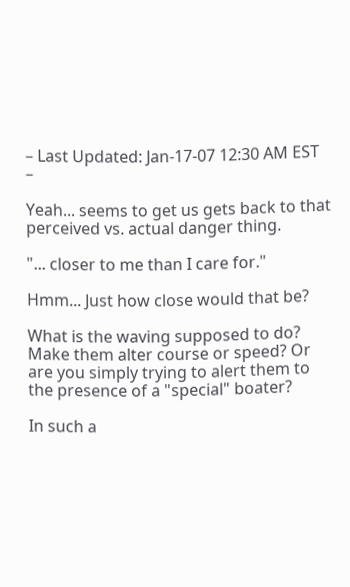– Last Updated: Jan-17-07 12:30 AM EST –

Yeah... seems to get us gets back to that perceived vs. actual danger thing.

"... closer to me than I care for."

Hmm... Just how close would that be?

What is the waving supposed to do? Make them alter course or speed? Or are you simply trying to alert them to the presence of a "special" boater?

In such a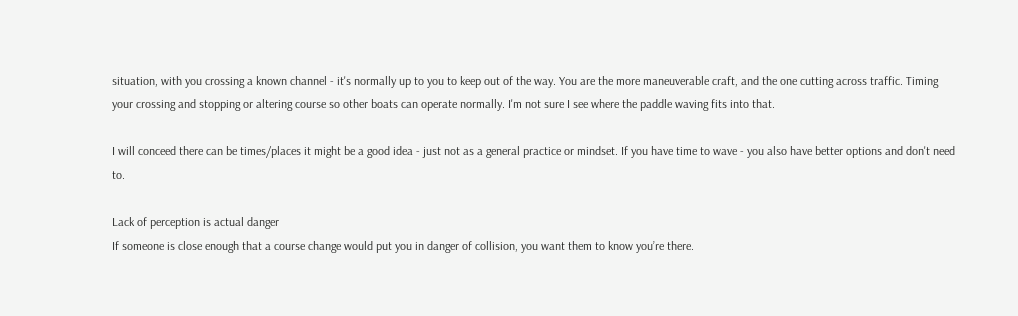situation, with you crossing a known channel - it's normally up to you to keep out of the way. You are the more maneuverable craft, and the one cutting across traffic. Timing your crossing and stopping or altering course so other boats can operate normally. I'm not sure I see where the paddle waving fits into that.

I will conceed there can be times/places it might be a good idea - just not as a general practice or mindset. If you have time to wave - you also have better options and don't need to.

Lack of perception is actual danger
If someone is close enough that a course change would put you in danger of collision, you want them to know you’re there.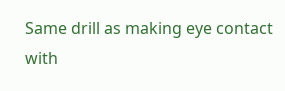Same drill as making eye contact with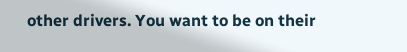other drivers. You want to be on their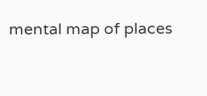mental map of places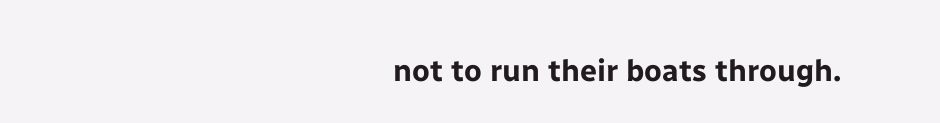not to run their boats through.